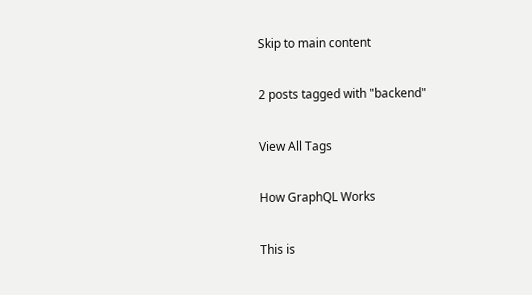Skip to main content

2 posts tagged with "backend"

View All Tags

How GraphQL Works

This is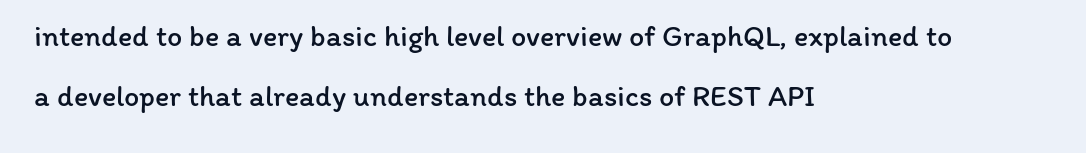intended to be a very basic high level overview of GraphQL, explained to a developer that already understands the basics of REST API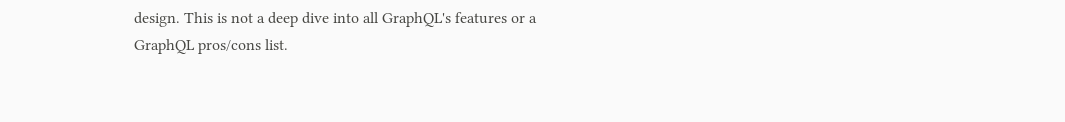design. This is not a deep dive into all GraphQL's features or a GraphQL pros/cons list.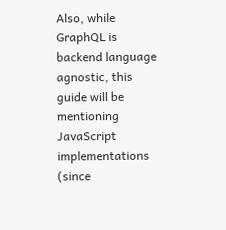Also, while GraphQL is backend language agnostic, this guide will be mentioning JavaScript implementations (since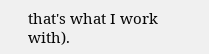that's what I work with).